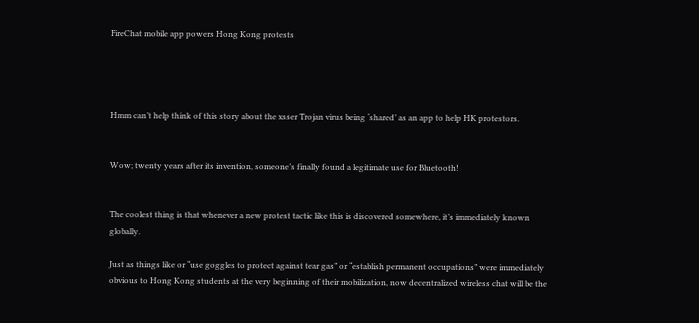FireChat mobile app powers Hong Kong protests




Hmm can’t help think of this story about the xsser Trojan virus being ‘shared’ as an app to help HK protestors.


Wow; twenty years after its invention, someone’s finally found a legitimate use for Bluetooth!


The coolest thing is that whenever a new protest tactic like this is discovered somewhere, it’s immediately known globally.

Just as things like or “use goggles to protect against tear gas” or “establish permanent occupations” were immediately obvious to Hong Kong students at the very beginning of their mobilization, now decentralized wireless chat will be the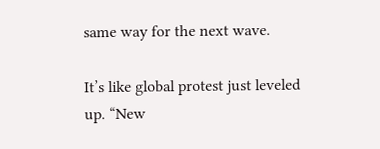same way for the next wave.

It’s like global protest just leveled up. “New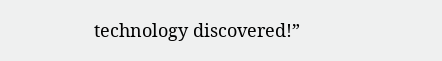technology discovered!”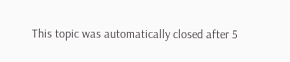This topic was automatically closed after 5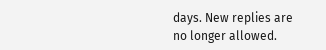days. New replies are no longer allowed.